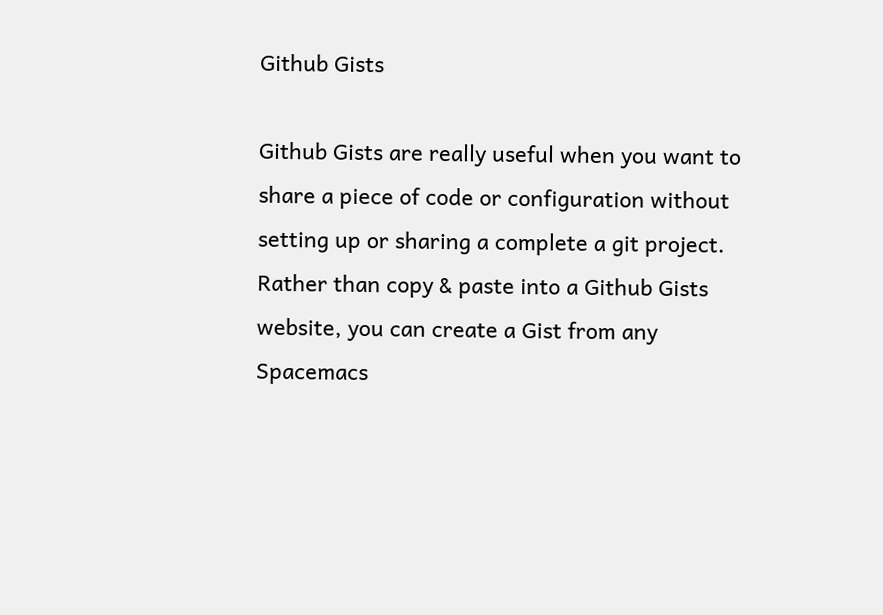Github Gists

Github Gists are really useful when you want to share a piece of code or configuration without setting up or sharing a complete a git project. Rather than copy & paste into a Github Gists website, you can create a Gist from any Spacemacs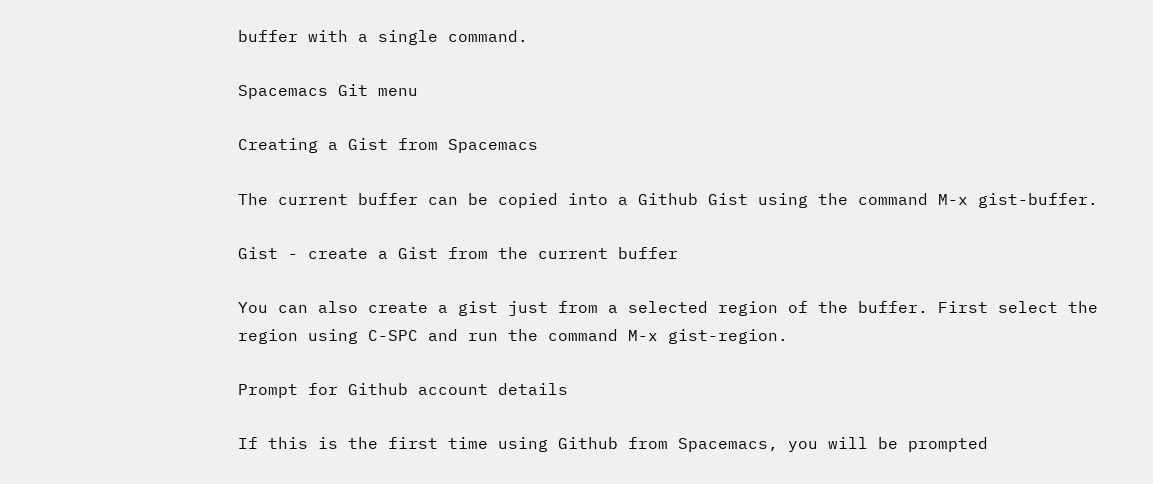buffer with a single command.

Spacemacs Git menu

Creating a Gist from Spacemacs

The current buffer can be copied into a Github Gist using the command M-x gist-buffer.

Gist - create a Gist from the current buffer

You can also create a gist just from a selected region of the buffer. First select the region using C-SPC and run the command M-x gist-region.

Prompt for Github account details

If this is the first time using Github from Spacemacs, you will be prompted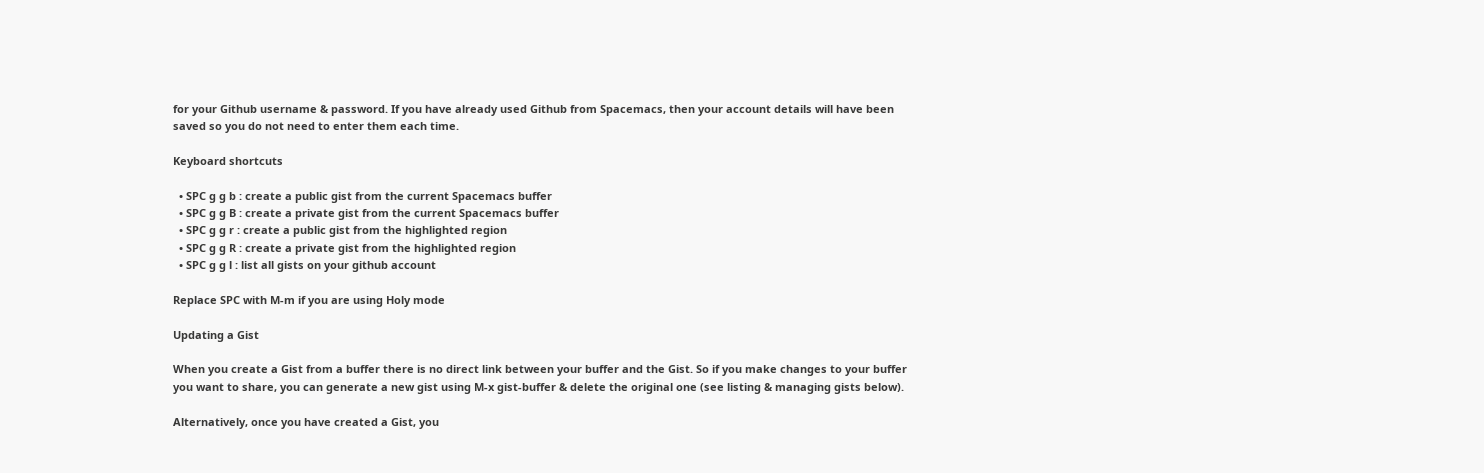for your Github username & password. If you have already used Github from Spacemacs, then your account details will have been saved so you do not need to enter them each time.

Keyboard shortcuts

  • SPC g g b : create a public gist from the current Spacemacs buffer
  • SPC g g B : create a private gist from the current Spacemacs buffer
  • SPC g g r : create a public gist from the highlighted region
  • SPC g g R : create a private gist from the highlighted region
  • SPC g g l : list all gists on your github account

Replace SPC with M-m if you are using Holy mode

Updating a Gist

When you create a Gist from a buffer there is no direct link between your buffer and the Gist. So if you make changes to your buffer you want to share, you can generate a new gist using M-x gist-buffer & delete the original one (see listing & managing gists below).

Alternatively, once you have created a Gist, you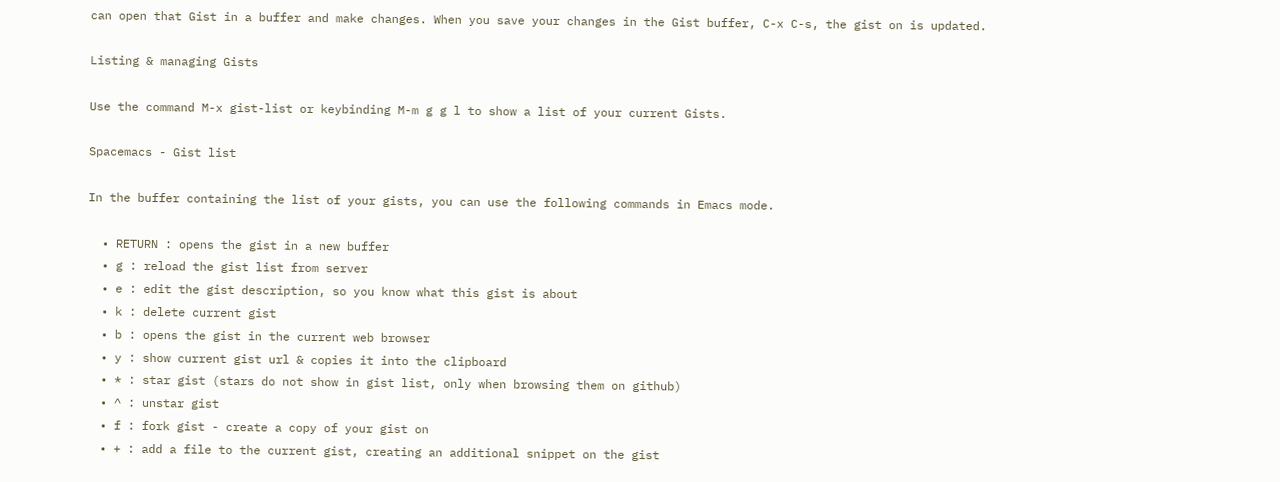can open that Gist in a buffer and make changes. When you save your changes in the Gist buffer, C-x C-s, the gist on is updated.

Listing & managing Gists

Use the command M-x gist-list or keybinding M-m g g l to show a list of your current Gists.

Spacemacs - Gist list

In the buffer containing the list of your gists, you can use the following commands in Emacs mode.

  • RETURN : opens the gist in a new buffer
  • g : reload the gist list from server
  • e : edit the gist description, so you know what this gist is about
  • k : delete current gist
  • b : opens the gist in the current web browser
  • y : show current gist url & copies it into the clipboard
  • * : star gist (stars do not show in gist list, only when browsing them on github)
  • ^ : unstar gist
  • f : fork gist - create a copy of your gist on
  • + : add a file to the current gist, creating an additional snippet on the gist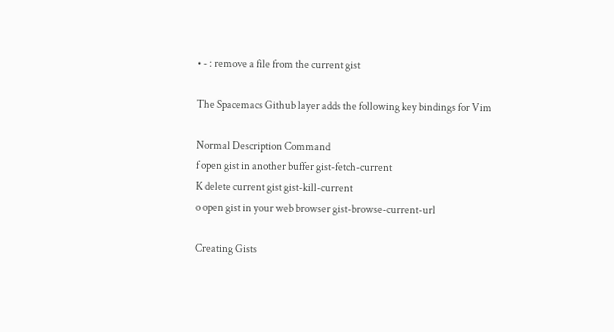• - : remove a file from the current gist

The Spacemacs Github layer adds the following key bindings for Vim

Normal Description Command
f open gist in another buffer gist-fetch-current
K delete current gist gist-kill-current
o open gist in your web browser gist-browse-current-url

Creating Gists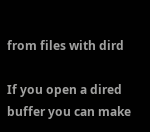from files with dird

If you open a dired buffer you can make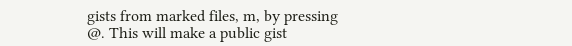gists from marked files, m, by pressing @. This will make a public gist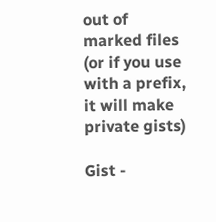out of marked files (or if you use with a prefix, it will make private gists)

Gist -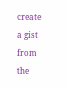create a gist from the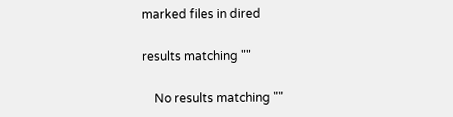marked files in dired

results matching ""

    No results matching ""